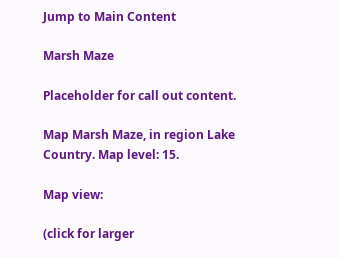Jump to Main Content

Marsh Maze

Placeholder for call out content.

Map Marsh Maze, in region Lake Country. Map level: 15.

Map view:

(click for larger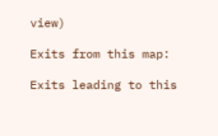view)

Exits from this map:

Exits leading to this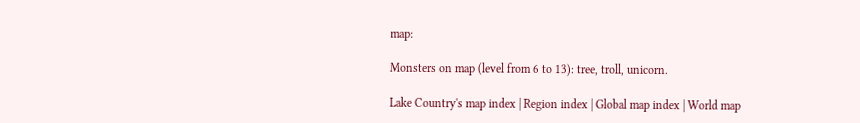map:

Monsters on map (level from 6 to 13): tree, troll, unicorn.

Lake Country's map index | Region index | Global map index | World map